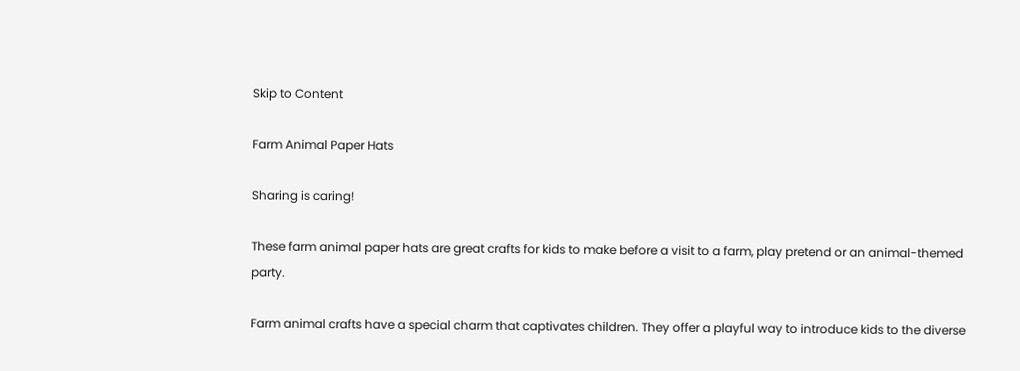Skip to Content

Farm Animal Paper Hats

Sharing is caring!

These farm animal paper hats are great crafts for kids to make before a visit to a farm, play pretend or an animal-themed party.

Farm animal crafts have a special charm that captivates children. They offer a playful way to introduce kids to the diverse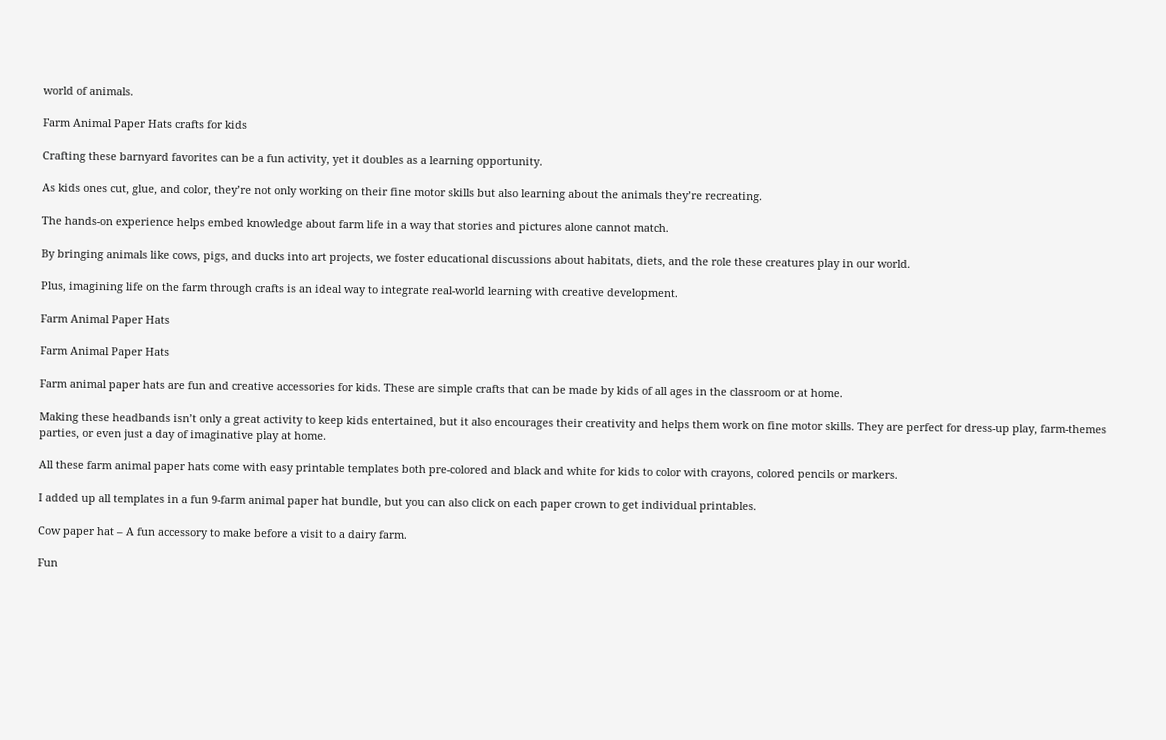world of animals.

Farm Animal Paper Hats crafts for kids

Crafting these barnyard favorites can be a fun activity, yet it doubles as a learning opportunity.

As kids ones cut, glue, and color, they’re not only working on their fine motor skills but also learning about the animals they’re recreating.

The hands-on experience helps embed knowledge about farm life in a way that stories and pictures alone cannot match.

By bringing animals like cows, pigs, and ducks into art projects, we foster educational discussions about habitats, diets, and the role these creatures play in our world.

Plus, imagining life on the farm through crafts is an ideal way to integrate real-world learning with creative development.

Farm Animal Paper Hats

Farm Animal Paper Hats

Farm animal paper hats are fun and creative accessories for kids. These are simple crafts that can be made by kids of all ages in the classroom or at home.

Making these headbands isn’t only a great activity to keep kids entertained, but it also encourages their creativity and helps them work on fine motor skills. They are perfect for dress-up play, farm-themes parties, or even just a day of imaginative play at home.

All these farm animal paper hats come with easy printable templates both pre-colored and black and white for kids to color with crayons, colored pencils or markers.

I added up all templates in a fun 9-farm animal paper hat bundle, but you can also click on each paper crown to get individual printables.

Cow paper hat – A fun accessory to make before a visit to a dairy farm.

Fun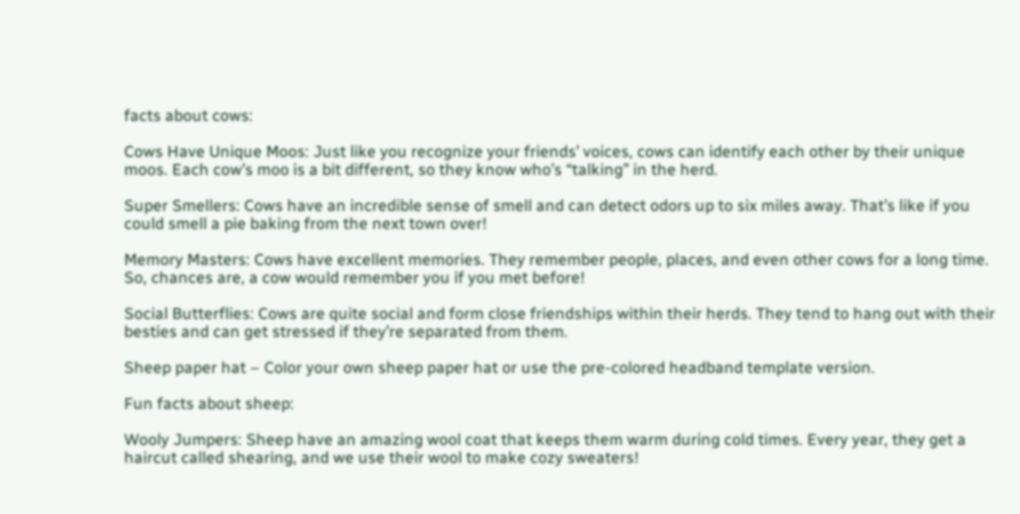facts about cows:

Cows Have Unique Moos: Just like you recognize your friends’ voices, cows can identify each other by their unique moos. Each cow’s moo is a bit different, so they know who’s “talking” in the herd.

Super Smellers: Cows have an incredible sense of smell and can detect odors up to six miles away. That’s like if you could smell a pie baking from the next town over!

Memory Masters: Cows have excellent memories. They remember people, places, and even other cows for a long time. So, chances are, a cow would remember you if you met before!

Social Butterflies: Cows are quite social and form close friendships within their herds. They tend to hang out with their besties and can get stressed if they’re separated from them.

Sheep paper hat – Color your own sheep paper hat or use the pre-colored headband template version.

Fun facts about sheep:

Wooly Jumpers: Sheep have an amazing wool coat that keeps them warm during cold times. Every year, they get a haircut called shearing, and we use their wool to make cozy sweaters!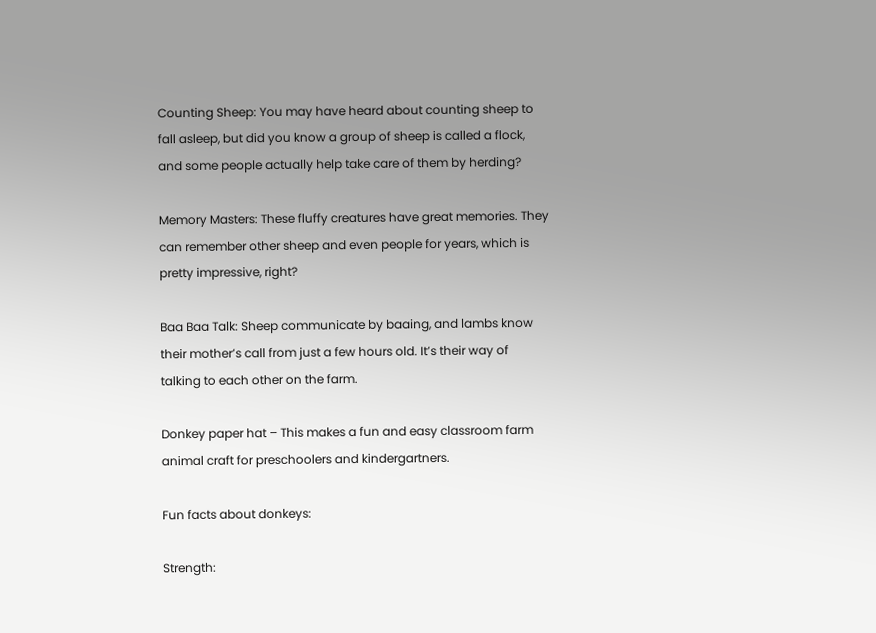Counting Sheep: You may have heard about counting sheep to fall asleep, but did you know a group of sheep is called a flock, and some people actually help take care of them by herding?

Memory Masters: These fluffy creatures have great memories. They can remember other sheep and even people for years, which is pretty impressive, right?

Baa Baa Talk: Sheep communicate by baaing, and lambs know their mother’s call from just a few hours old. It’s their way of talking to each other on the farm.

Donkey paper hat – This makes a fun and easy classroom farm animal craft for preschoolers and kindergartners.

Fun facts about donkeys:

Strength: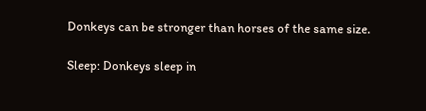Donkeys can be stronger than horses of the same size.

Sleep: Donkeys sleep in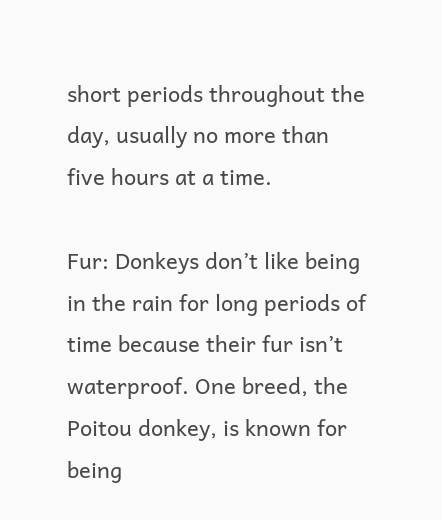short periods throughout the day, usually no more than five hours at a time.

Fur: Donkeys don’t like being in the rain for long periods of time because their fur isn’t waterproof. One breed, the Poitou donkey, is known for being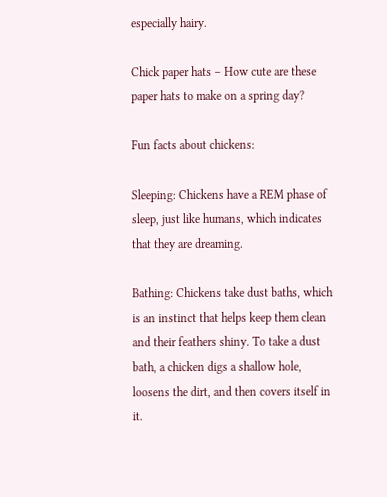especially hairy.

Chick paper hats – How cute are these paper hats to make on a spring day?

Fun facts about chickens:

Sleeping: Chickens have a REM phase of sleep, just like humans, which indicates that they are dreaming.

Bathing: Chickens take dust baths, which is an instinct that helps keep them clean and their feathers shiny. To take a dust bath, a chicken digs a shallow hole, loosens the dirt, and then covers itself in it.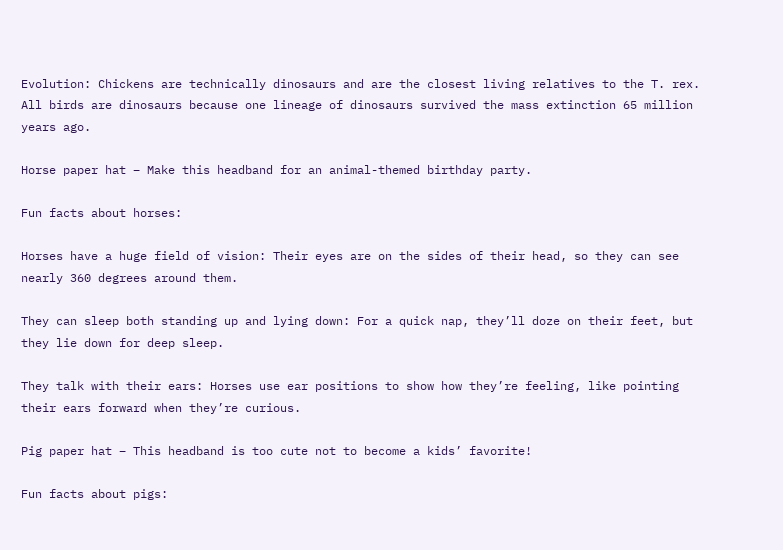Evolution: Chickens are technically dinosaurs and are the closest living relatives to the T. rex. All birds are dinosaurs because one lineage of dinosaurs survived the mass extinction 65 million years ago.

Horse paper hat – Make this headband for an animal-themed birthday party.

Fun facts about horses:

Horses have a huge field of vision: Their eyes are on the sides of their head, so they can see nearly 360 degrees around them.

They can sleep both standing up and lying down: For a quick nap, they’ll doze on their feet, but they lie down for deep sleep.

They talk with their ears: Horses use ear positions to show how they’re feeling, like pointing their ears forward when they’re curious.

Pig paper hat – This headband is too cute not to become a kids’ favorite!

Fun facts about pigs: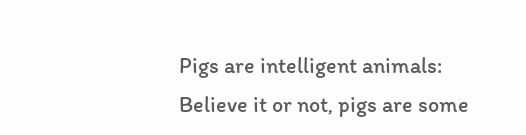Pigs are intelligent animals: Believe it or not, pigs are some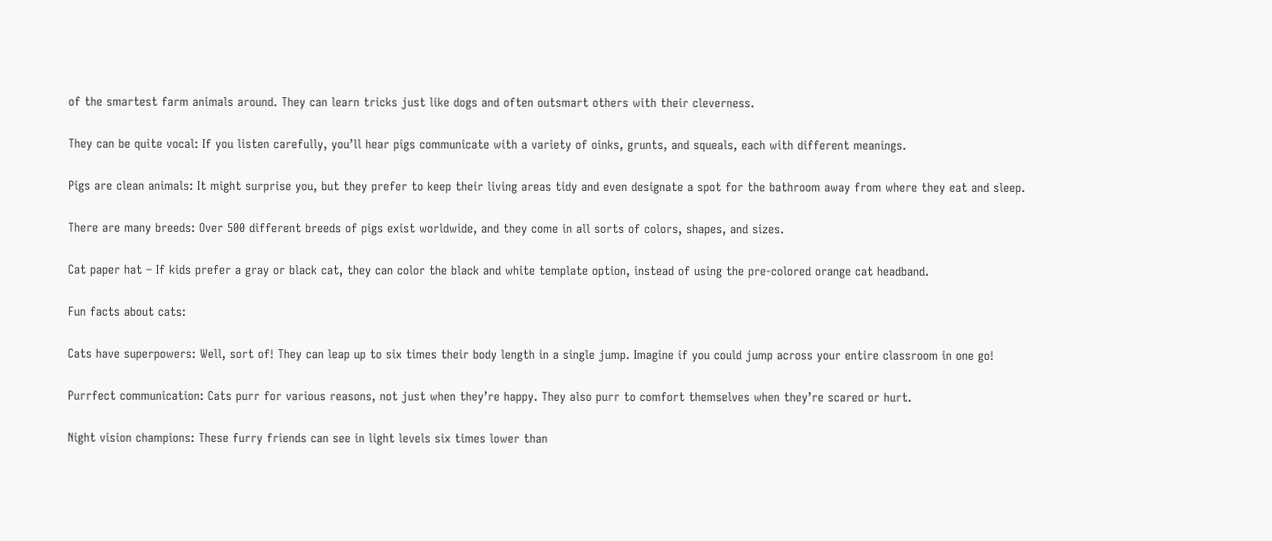of the smartest farm animals around. They can learn tricks just like dogs and often outsmart others with their cleverness.

They can be quite vocal: If you listen carefully, you’ll hear pigs communicate with a variety of oinks, grunts, and squeals, each with different meanings.

Pigs are clean animals: It might surprise you, but they prefer to keep their living areas tidy and even designate a spot for the bathroom away from where they eat and sleep.

There are many breeds: Over 500 different breeds of pigs exist worldwide, and they come in all sorts of colors, shapes, and sizes.

Cat paper hat – If kids prefer a gray or black cat, they can color the black and white template option, instead of using the pre-colored orange cat headband.

Fun facts about cats:

Cats have superpowers: Well, sort of! They can leap up to six times their body length in a single jump. Imagine if you could jump across your entire classroom in one go!

Purrfect communication: Cats purr for various reasons, not just when they’re happy. They also purr to comfort themselves when they’re scared or hurt.

Night vision champions: These furry friends can see in light levels six times lower than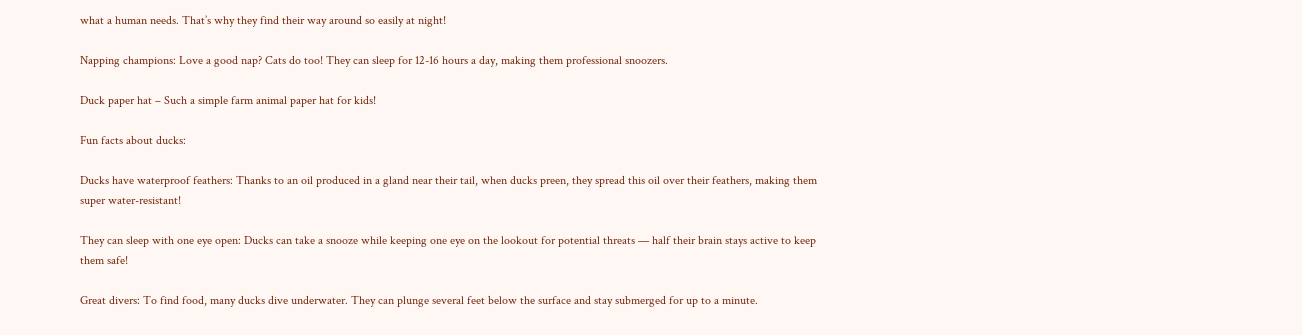what a human needs. That’s why they find their way around so easily at night!

Napping champions: Love a good nap? Cats do too! They can sleep for 12-16 hours a day, making them professional snoozers.

Duck paper hat – Such a simple farm animal paper hat for kids!

Fun facts about ducks:

Ducks have waterproof feathers: Thanks to an oil produced in a gland near their tail, when ducks preen, they spread this oil over their feathers, making them super water-resistant!

They can sleep with one eye open: Ducks can take a snooze while keeping one eye on the lookout for potential threats — half their brain stays active to keep them safe!

Great divers: To find food, many ducks dive underwater. They can plunge several feet below the surface and stay submerged for up to a minute.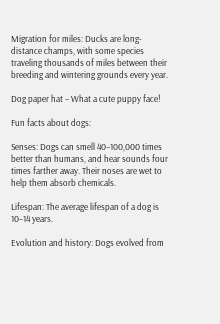Migration for miles: Ducks are long-distance champs, with some species traveling thousands of miles between their breeding and wintering grounds every year.

Dog paper hat – What a cute puppy face!

Fun facts about dogs:

Senses: Dogs can smell 40–100,000 times better than humans, and hear sounds four times farther away. Their noses are wet to help them absorb chemicals.

Lifespan: The average lifespan of a dog is 10–14 years.

Evolution and history: Dogs evolved from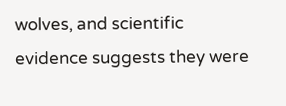wolves, and scientific evidence suggests they were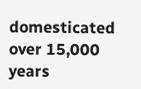domesticated over 15,000 years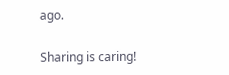ago.

Sharing is caring!